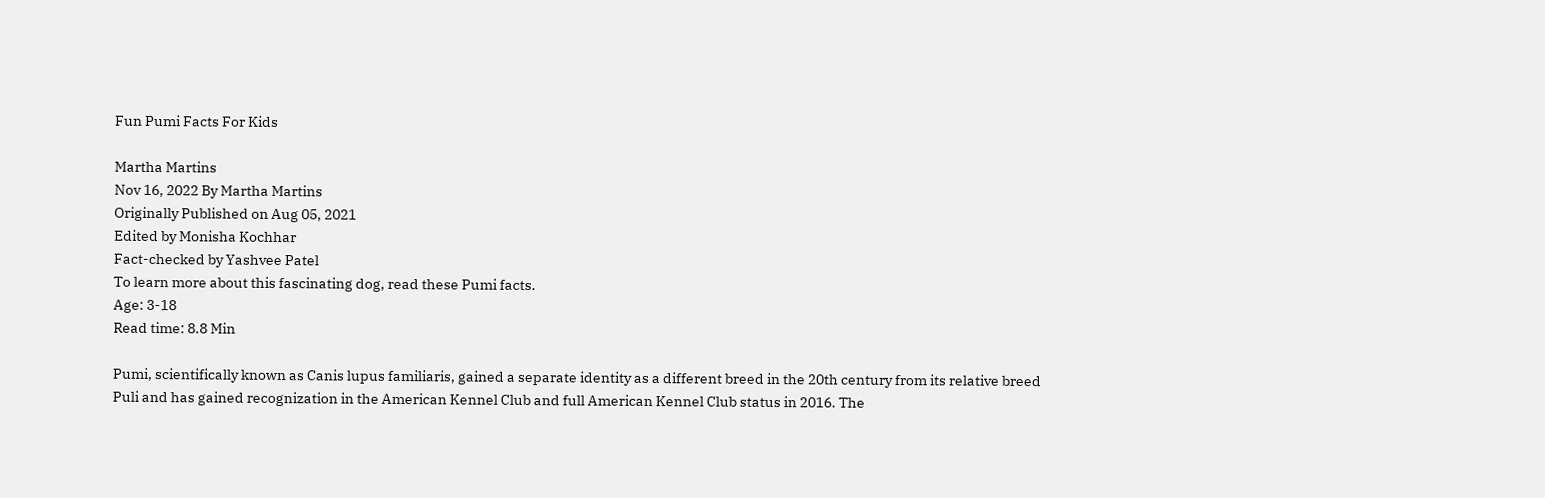Fun Pumi Facts For Kids

Martha Martins
Nov 16, 2022 By Martha Martins
Originally Published on Aug 05, 2021
Edited by Monisha Kochhar
Fact-checked by Yashvee Patel
To learn more about this fascinating dog, read these Pumi facts.
Age: 3-18
Read time: 8.8 Min

Pumi, scientifically known as Canis lupus familiaris, gained a separate identity as a different breed in the 20th century from its relative breed Puli and has gained recognization in the American Kennel Club and full American Kennel Club status in 2016. The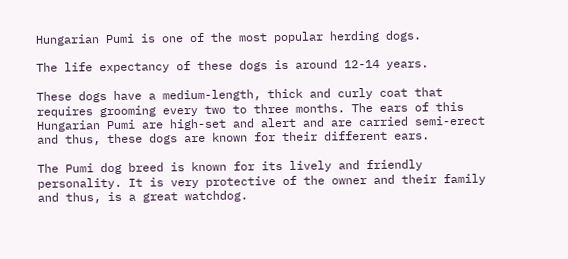Hungarian Pumi is one of the most popular herding dogs.

The life expectancy of these dogs is around 12-14 years.

These dogs have a medium-length, thick and curly coat that requires grooming every two to three months. The ears of this Hungarian Pumi are high-set and alert and are carried semi-erect and thus, these dogs are known for their different ears.

The Pumi dog breed is known for its lively and friendly personality. It is very protective of the owner and their family and thus, is a great watchdog.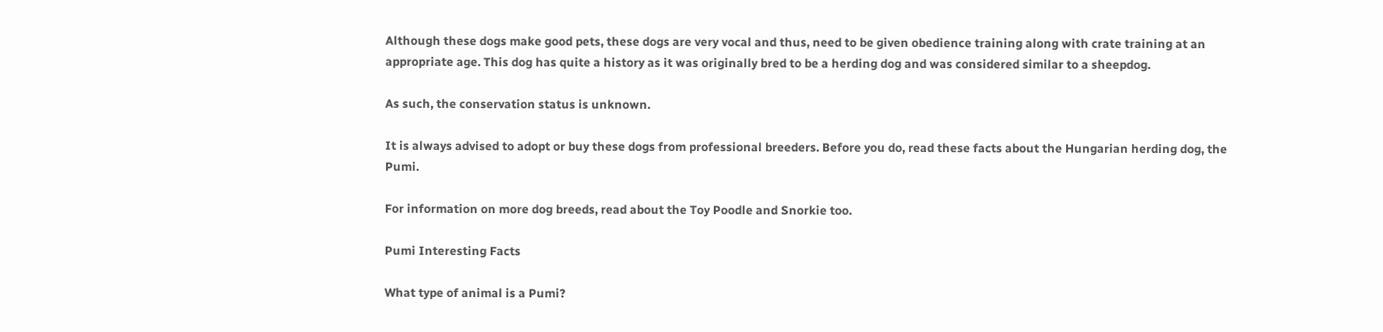Although these dogs make good pets, these dogs are very vocal and thus, need to be given obedience training along with crate training at an appropriate age. This dog has quite a history as it was originally bred to be a herding dog and was considered similar to a sheepdog.

As such, the conservation status is unknown.

It is always advised to adopt or buy these dogs from professional breeders. Before you do, read these facts about the Hungarian herding dog, the Pumi.

For information on more dog breeds, read about the Toy Poodle and Snorkie too.

Pumi Interesting Facts

What type of animal is a Pumi?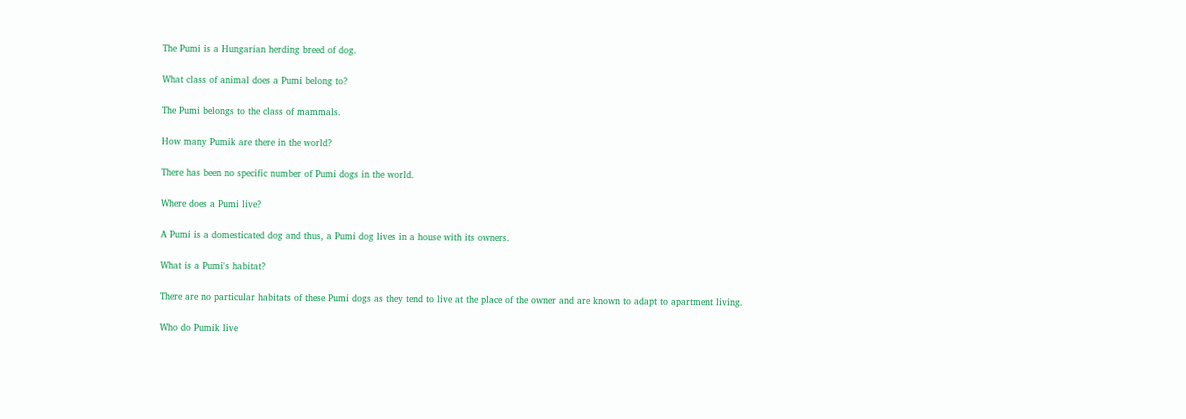The Pumi is a Hungarian herding breed of dog.

What class of animal does a Pumi belong to?

The Pumi belongs to the class of mammals.

How many Pumik are there in the world?

There has been no specific number of Pumi dogs in the world.

Where does a Pumi live?

A Pumi is a domesticated dog and thus, a Pumi dog lives in a house with its owners.

What is a Pumi's habitat?

There are no particular habitats of these Pumi dogs as they tend to live at the place of the owner and are known to adapt to apartment living.

Who do Pumik live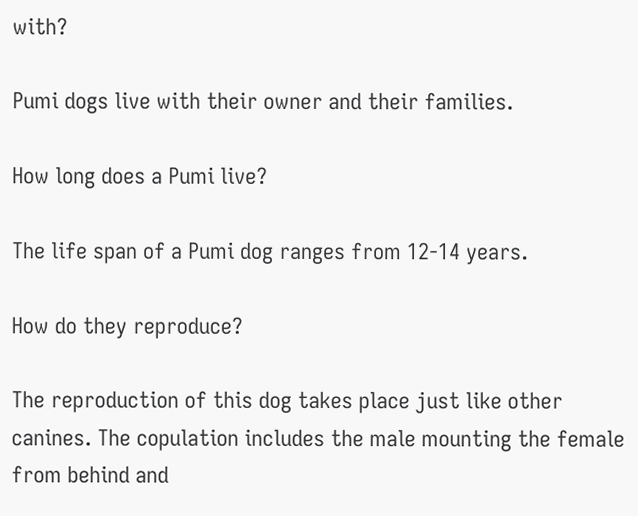with?

Pumi dogs live with their owner and their families.

How long does a Pumi live?

The life span of a Pumi dog ranges from 12-14 years.

How do they reproduce?

The reproduction of this dog takes place just like other canines. The copulation includes the male mounting the female from behind and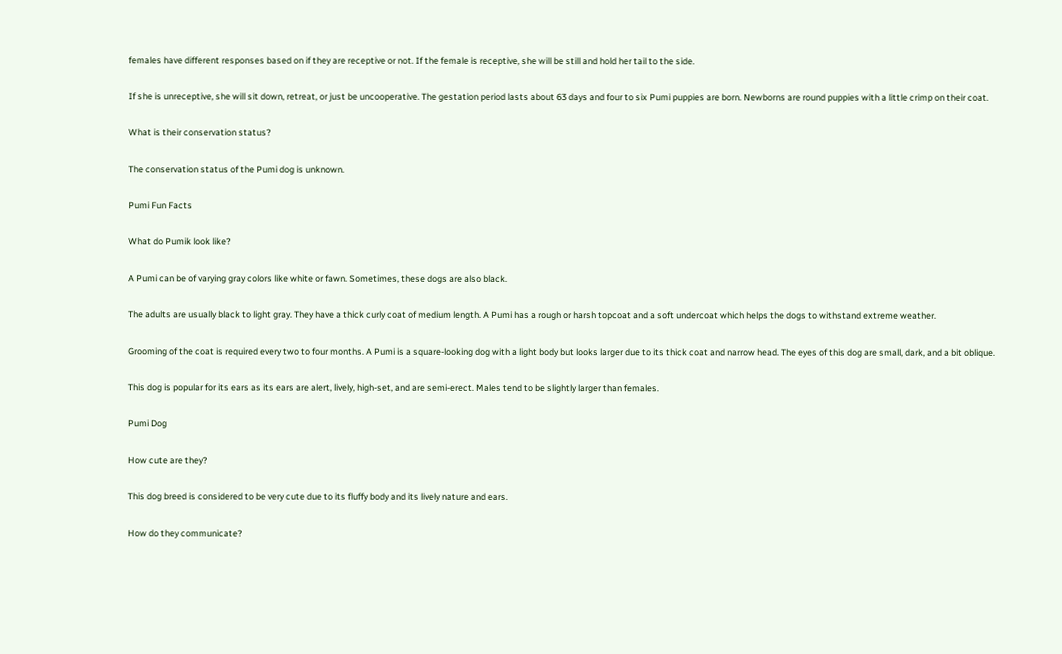females have different responses based on if they are receptive or not. If the female is receptive, she will be still and hold her tail to the side.

If she is unreceptive, she will sit down, retreat, or just be uncooperative. The gestation period lasts about 63 days and four to six Pumi puppies are born. Newborns are round puppies with a little crimp on their coat.

What is their conservation status?

The conservation status of the Pumi dog is unknown.

Pumi Fun Facts

What do Pumik look like?

A Pumi can be of varying gray colors like white or fawn. Sometimes, these dogs are also black.

The adults are usually black to light gray. They have a thick curly coat of medium length. A Pumi has a rough or harsh topcoat and a soft undercoat which helps the dogs to withstand extreme weather.

Grooming of the coat is required every two to four months. A Pumi is a square-looking dog with a light body but looks larger due to its thick coat and narrow head. The eyes of this dog are small, dark, and a bit oblique.

This dog is popular for its ears as its ears are alert, lively, high-set, and are semi-erect. Males tend to be slightly larger than females.

Pumi Dog

How cute are they?

This dog breed is considered to be very cute due to its fluffy body and its lively nature and ears.

How do they communicate?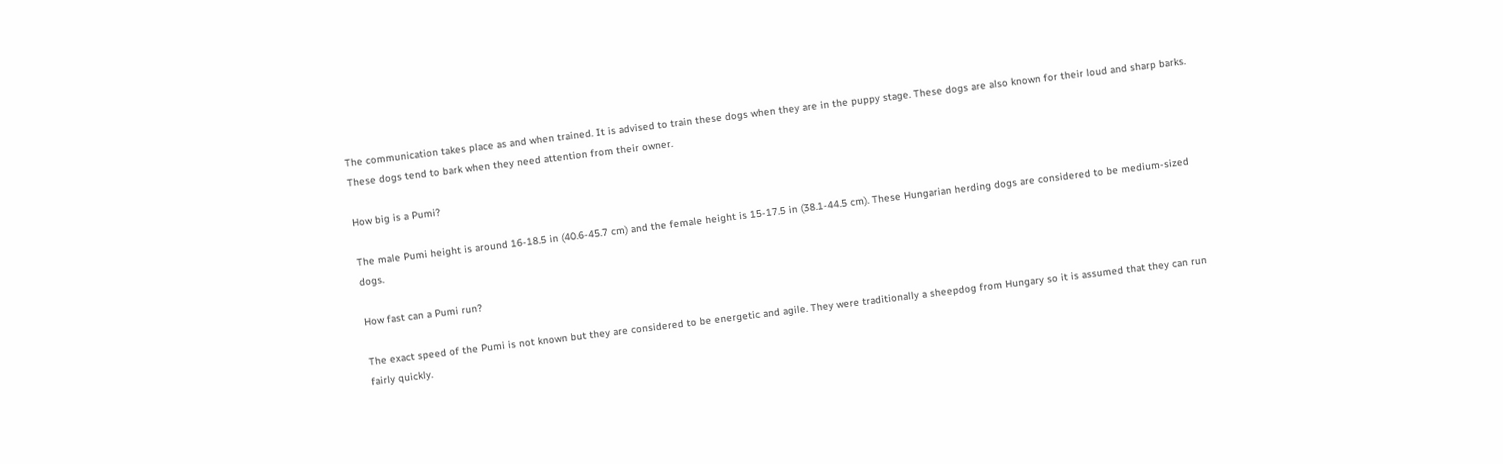The communication takes place as and when trained. It is advised to train these dogs when they are in the puppy stage. These dogs are also known for their loud and sharp barks. These dogs tend to bark when they need attention from their owner.

How big is a Pumi?

The male Pumi height is around 16-18.5 in (40.6-45.7 cm) and the female height is 15-17.5 in (38.1-44.5 cm). These Hungarian herding dogs are considered to be medium-sized dogs.

How fast can a Pumi run?

The exact speed of the Pumi is not known but they are considered to be energetic and agile. They were traditionally a sheepdog from Hungary so it is assumed that they can run fairly quickly.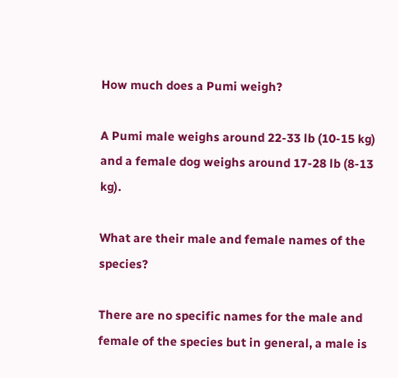How much does a Pumi weigh?

A Pumi male weighs around 22-33 lb (10-15 kg) and a female dog weighs around 17-28 lb (8-13 kg).

What are their male and female names of the species?

There are no specific names for the male and female of the species but in general, a male is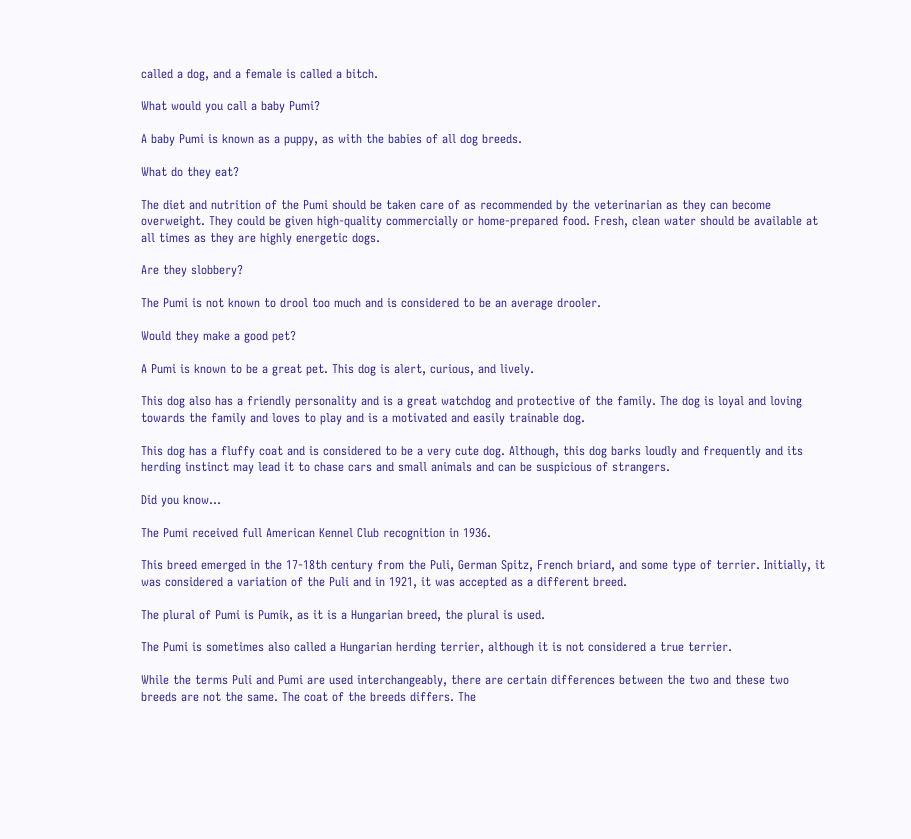called a dog, and a female is called a bitch.

What would you call a baby Pumi?

A baby Pumi is known as a puppy, as with the babies of all dog breeds.

What do they eat?

The diet and nutrition of the Pumi should be taken care of as recommended by the veterinarian as they can become overweight. They could be given high-quality commercially or home-prepared food. Fresh, clean water should be available at all times as they are highly energetic dogs.

Are they slobbery?

The Pumi is not known to drool too much and is considered to be an average drooler.

Would they make a good pet?

A Pumi is known to be a great pet. This dog is alert, curious, and lively.

This dog also has a friendly personality and is a great watchdog and protective of the family. The dog is loyal and loving towards the family and loves to play and is a motivated and easily trainable dog.

This dog has a fluffy coat and is considered to be a very cute dog. Although, this dog barks loudly and frequently and its herding instinct may lead it to chase cars and small animals and can be suspicious of strangers.

Did you know...

The Pumi received full American Kennel Club recognition in 1936.

This breed emerged in the 17-18th century from the Puli, German Spitz, French briard, and some type of terrier. Initially, it was considered a variation of the Puli and in 1921, it was accepted as a different breed.

The plural of Pumi is Pumik, as it is a Hungarian breed, the plural is used.

The Pumi is sometimes also called a Hungarian herding terrier, although it is not considered a true terrier.

While the terms Puli and Pumi are used interchangeably, there are certain differences between the two and these two breeds are not the same. The coat of the breeds differs. The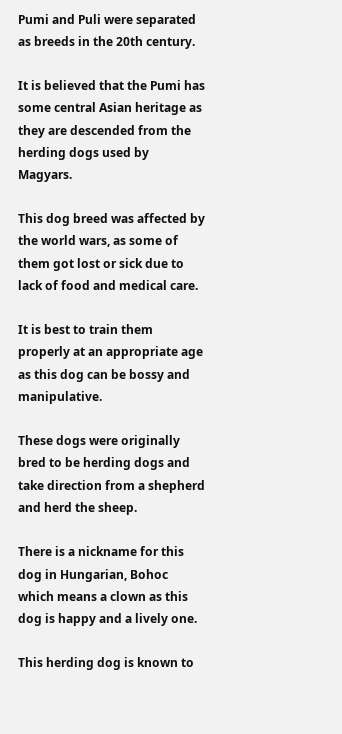Pumi and Puli were separated as breeds in the 20th century.

It is believed that the Pumi has some central Asian heritage as they are descended from the herding dogs used by Magyars.

This dog breed was affected by the world wars, as some of them got lost or sick due to lack of food and medical care.

It is best to train them properly at an appropriate age as this dog can be bossy and manipulative.

These dogs were originally bred to be herding dogs and take direction from a shepherd and herd the sheep.

There is a nickname for this dog in Hungarian, Bohoc which means a clown as this dog is happy and a lively one.

This herding dog is known to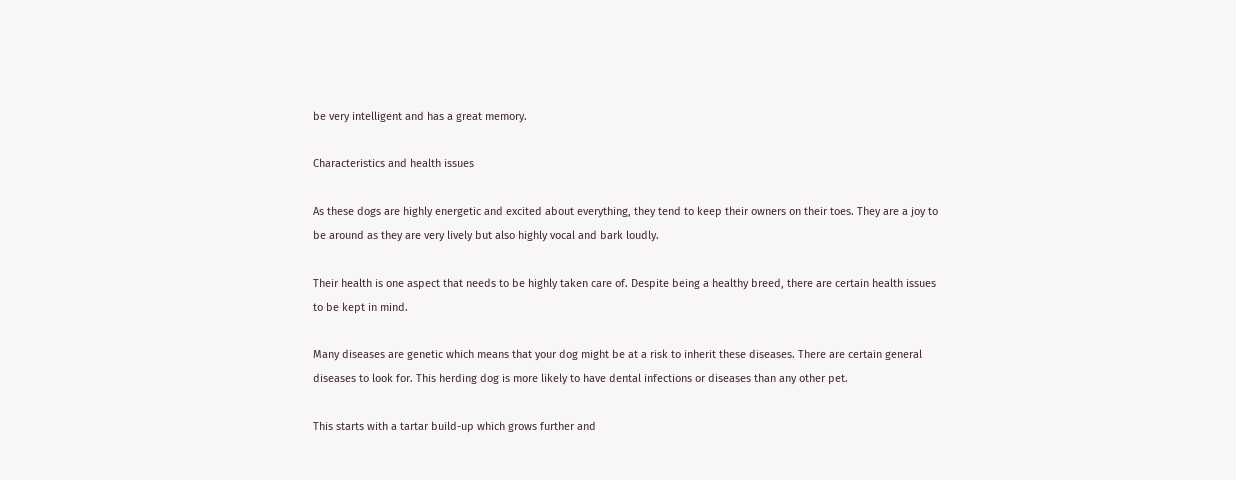be very intelligent and has a great memory.

Characteristics and health issues

As these dogs are highly energetic and excited about everything, they tend to keep their owners on their toes. They are a joy to be around as they are very lively but also highly vocal and bark loudly.

Their health is one aspect that needs to be highly taken care of. Despite being a healthy breed, there are certain health issues to be kept in mind.

Many diseases are genetic which means that your dog might be at a risk to inherit these diseases. There are certain general diseases to look for. This herding dog is more likely to have dental infections or diseases than any other pet.

This starts with a tartar build-up which grows further and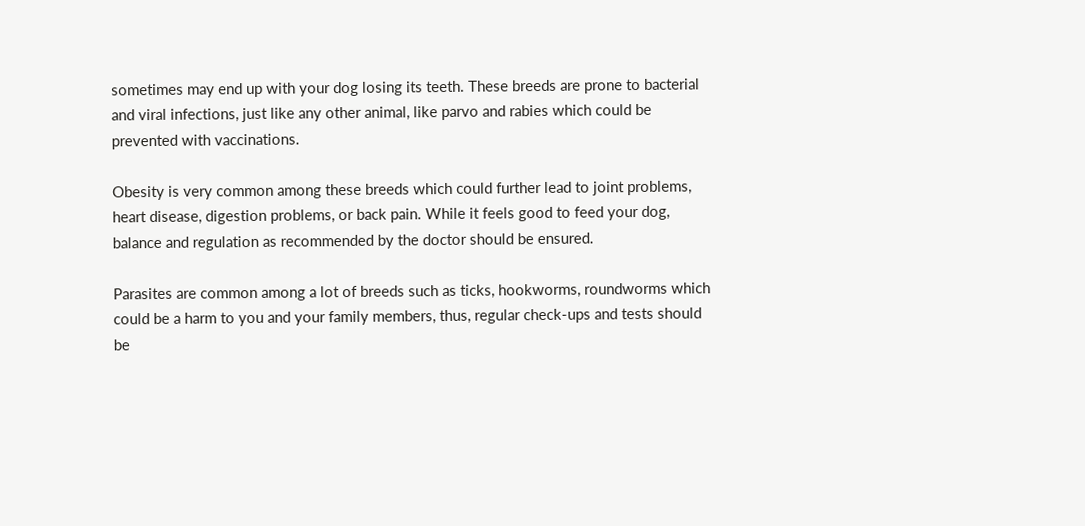sometimes may end up with your dog losing its teeth. These breeds are prone to bacterial and viral infections, just like any other animal, like parvo and rabies which could be prevented with vaccinations.

Obesity is very common among these breeds which could further lead to joint problems, heart disease, digestion problems, or back pain. While it feels good to feed your dog, balance and regulation as recommended by the doctor should be ensured.

Parasites are common among a lot of breeds such as ticks, hookworms, roundworms which could be a harm to you and your family members, thus, regular check-ups and tests should be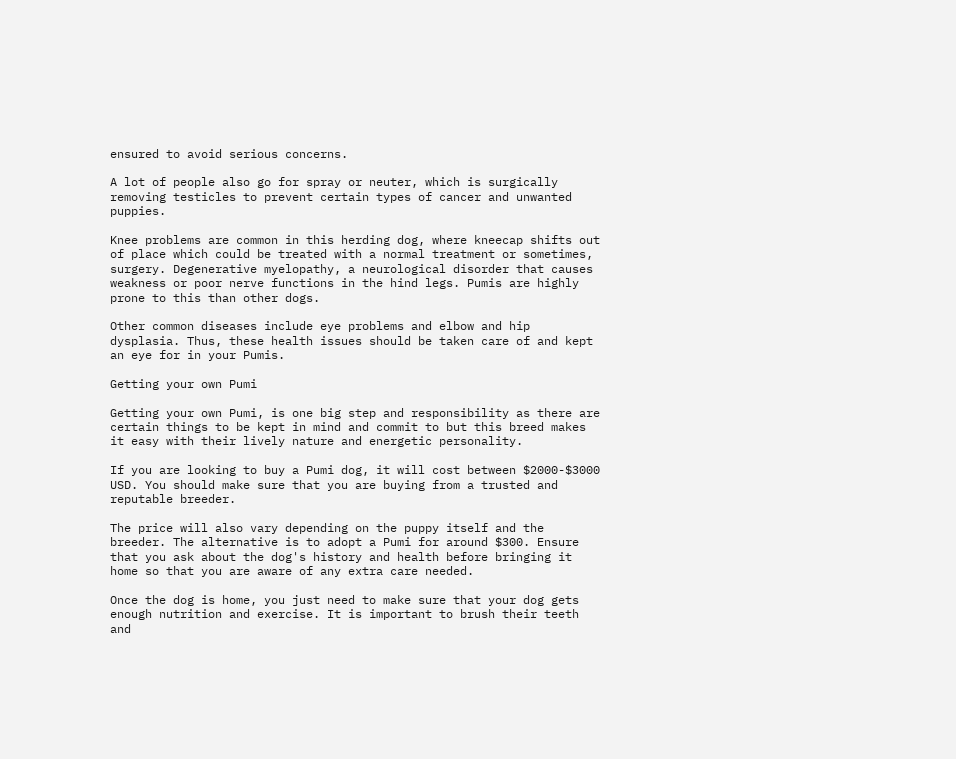ensured to avoid serious concerns.

A lot of people also go for spray or neuter, which is surgically removing testicles to prevent certain types of cancer and unwanted puppies.

Knee problems are common in this herding dog, where kneecap shifts out of place which could be treated with a normal treatment or sometimes, surgery. Degenerative myelopathy, a neurological disorder that causes weakness or poor nerve functions in the hind legs. Pumis are highly prone to this than other dogs.

Other common diseases include eye problems and elbow and hip dysplasia. Thus, these health issues should be taken care of and kept an eye for in your Pumis.

Getting your own Pumi

Getting your own Pumi, is one big step and responsibility as there are certain things to be kept in mind and commit to but this breed makes it easy with their lively nature and energetic personality.

If you are looking to buy a Pumi dog, it will cost between $2000-$3000 USD. You should make sure that you are buying from a trusted and reputable breeder.

The price will also vary depending on the puppy itself and the breeder. The alternative is to adopt a Pumi for around $300. Ensure that you ask about the dog's history and health before bringing it home so that you are aware of any extra care needed.

Once the dog is home, you just need to make sure that your dog gets enough nutrition and exercise. It is important to brush their teeth and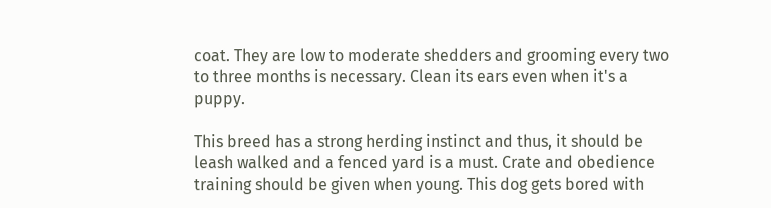coat. They are low to moderate shedders and grooming every two to three months is necessary. Clean its ears even when it's a puppy.

This breed has a strong herding instinct and thus, it should be leash walked and a fenced yard is a must. Crate and obedience training should be given when young. This dog gets bored with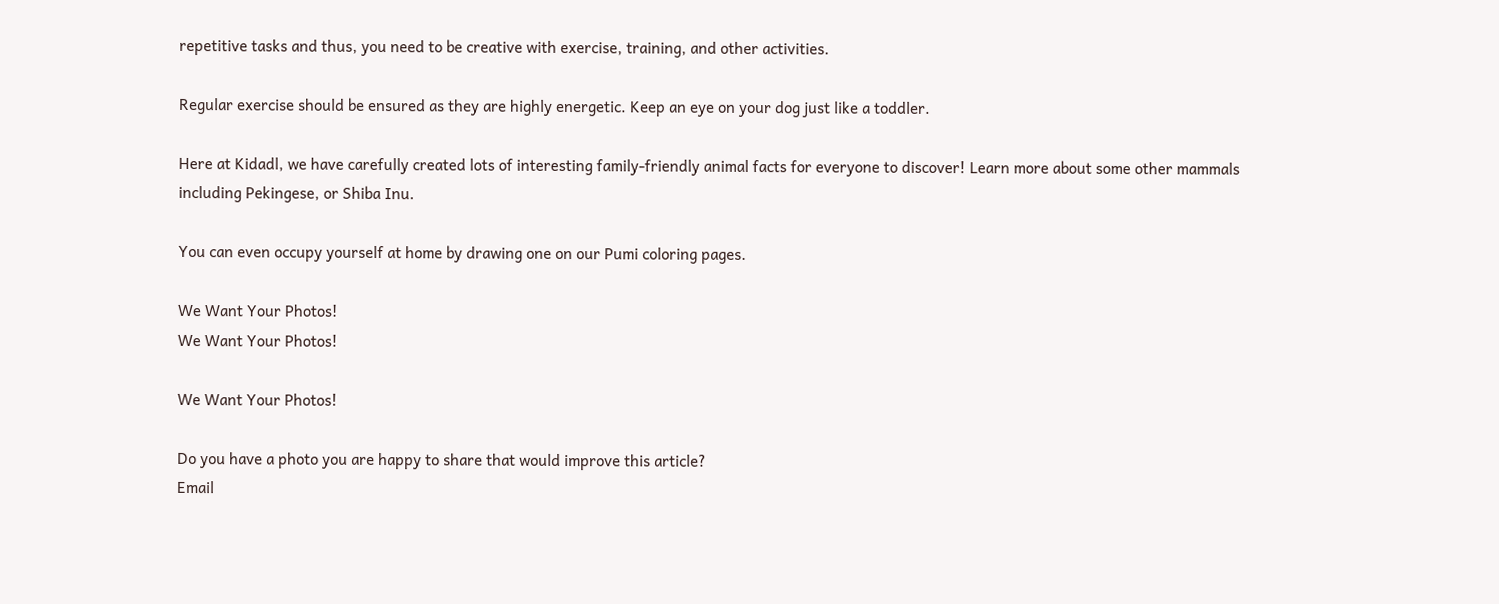repetitive tasks and thus, you need to be creative with exercise, training, and other activities.

Regular exercise should be ensured as they are highly energetic. Keep an eye on your dog just like a toddler.

Here at Kidadl, we have carefully created lots of interesting family-friendly animal facts for everyone to discover! Learn more about some other mammals including Pekingese, or Shiba Inu.

You can even occupy yourself at home by drawing one on our Pumi coloring pages.

We Want Your Photos!
We Want Your Photos!

We Want Your Photos!

Do you have a photo you are happy to share that would improve this article?
Email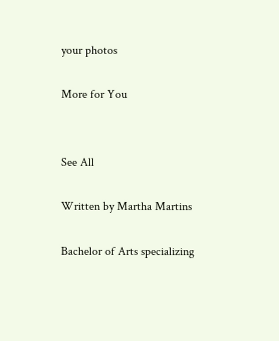your photos

More for You


See All

Written by Martha Martins

Bachelor of Arts specializing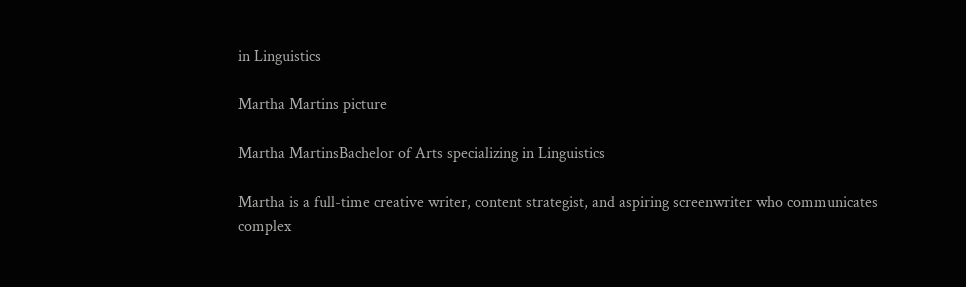in Linguistics

Martha Martins picture

Martha MartinsBachelor of Arts specializing in Linguistics

Martha is a full-time creative writer, content strategist, and aspiring screenwriter who communicates complex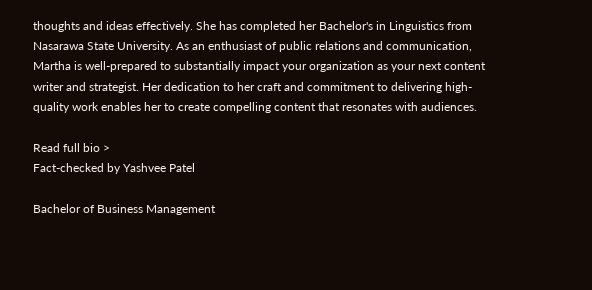thoughts and ideas effectively. She has completed her Bachelor's in Linguistics from Nasarawa State University. As an enthusiast of public relations and communication, Martha is well-prepared to substantially impact your organization as your next content writer and strategist. Her dedication to her craft and commitment to delivering high-quality work enables her to create compelling content that resonates with audiences.

Read full bio >
Fact-checked by Yashvee Patel

Bachelor of Business Management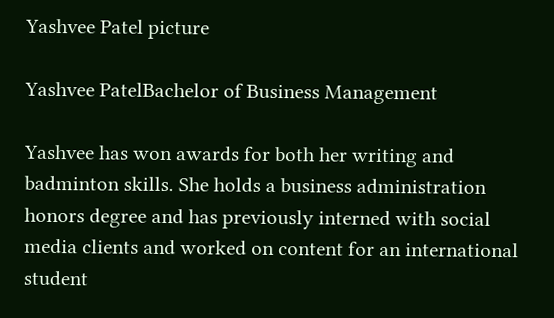Yashvee Patel picture

Yashvee PatelBachelor of Business Management

Yashvee has won awards for both her writing and badminton skills. She holds a business administration honors degree and has previously interned with social media clients and worked on content for an international student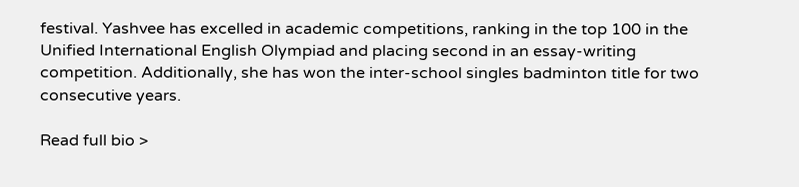festival. Yashvee has excelled in academic competitions, ranking in the top 100 in the Unified International English Olympiad and placing second in an essay-writing competition. Additionally, she has won the inter-school singles badminton title for two consecutive years.

Read full bio >